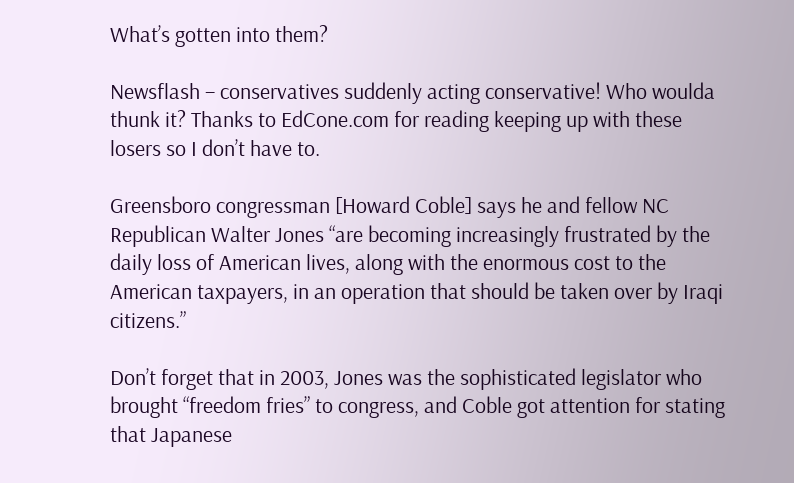What’s gotten into them?

Newsflash – conservatives suddenly acting conservative! Who woulda thunk it? Thanks to EdCone.com for reading keeping up with these losers so I don’t have to.

Greensboro congressman [Howard Coble] says he and fellow NC Republican Walter Jones “are becoming increasingly frustrated by the daily loss of American lives, along with the enormous cost to the American taxpayers, in an operation that should be taken over by Iraqi citizens.”

Don’t forget that in 2003, Jones was the sophisticated legislator who brought “freedom fries” to congress, and Coble got attention for stating that Japanese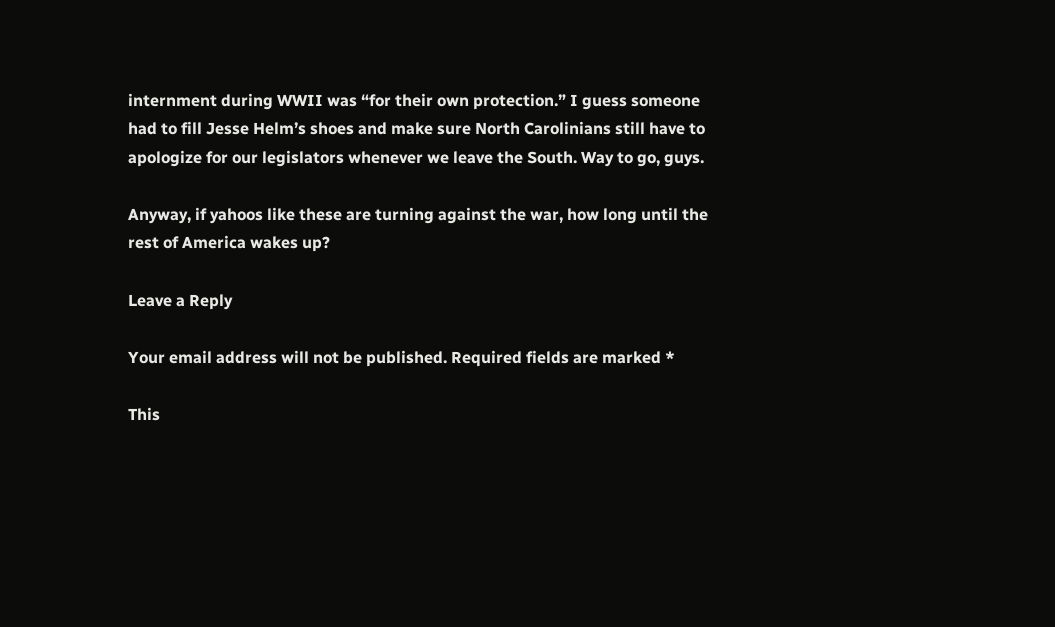internment during WWII was “for their own protection.” I guess someone had to fill Jesse Helm’s shoes and make sure North Carolinians still have to apologize for our legislators whenever we leave the South. Way to go, guys.

Anyway, if yahoos like these are turning against the war, how long until the rest of America wakes up?

Leave a Reply

Your email address will not be published. Required fields are marked *

This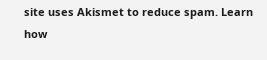site uses Akismet to reduce spam. Learn how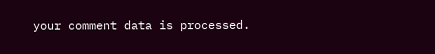your comment data is processed.